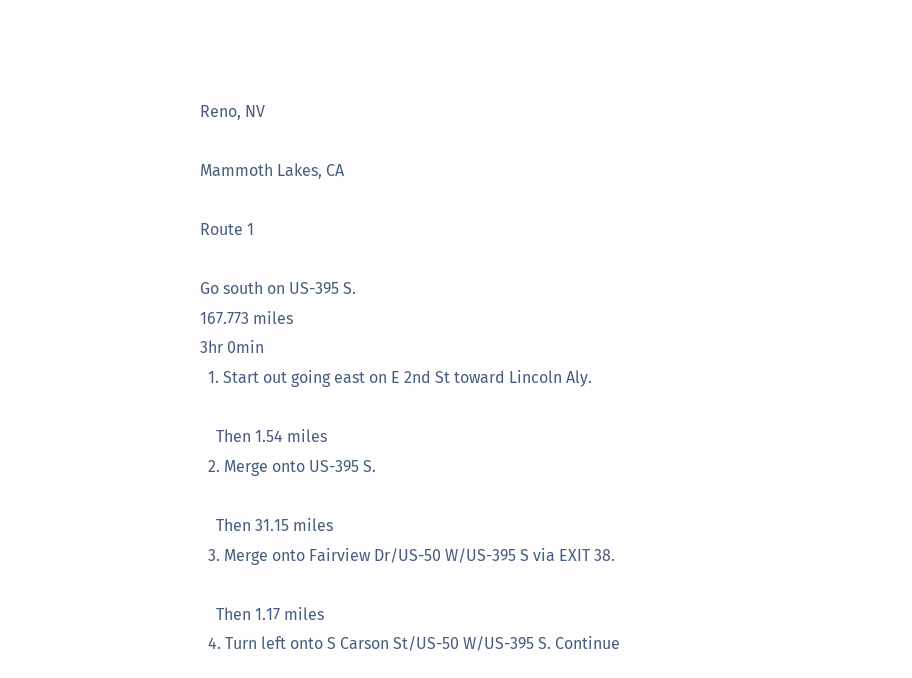Reno, NV

Mammoth Lakes, CA

Route 1

Go south on US-395 S.
167.773 miles
3hr 0min
  1. Start out going east on E 2nd St toward Lincoln Aly.

    Then 1.54 miles
  2. Merge onto US-395 S.

    Then 31.15 miles
  3. Merge onto Fairview Dr/US-50 W/US-395 S via EXIT 38.

    Then 1.17 miles
  4. Turn left onto S Carson St/US-50 W/US-395 S. Continue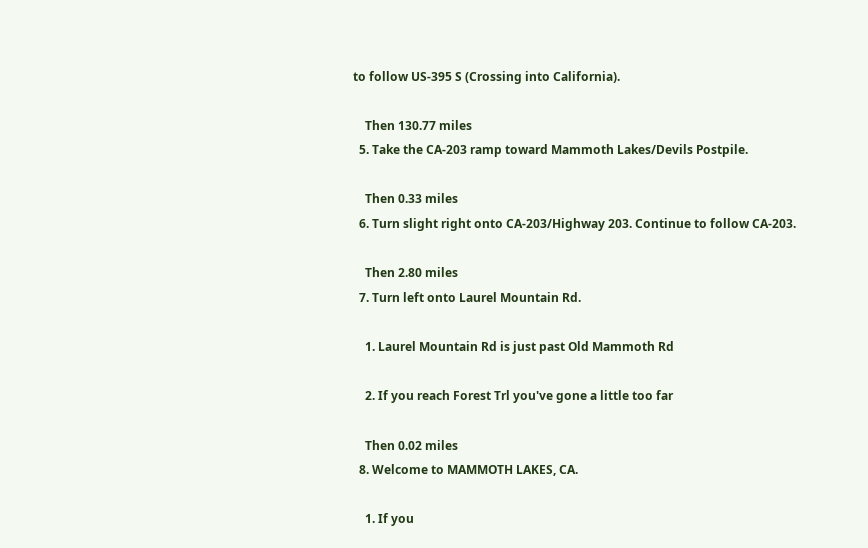to follow US-395 S (Crossing into California).

    Then 130.77 miles
  5. Take the CA-203 ramp toward Mammoth Lakes/Devils Postpile.

    Then 0.33 miles
  6. Turn slight right onto CA-203/Highway 203. Continue to follow CA-203.

    Then 2.80 miles
  7. Turn left onto Laurel Mountain Rd.

    1. Laurel Mountain Rd is just past Old Mammoth Rd

    2. If you reach Forest Trl you've gone a little too far

    Then 0.02 miles
  8. Welcome to MAMMOTH LAKES, CA.

    1. If you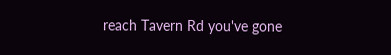reach Tavern Rd you've gone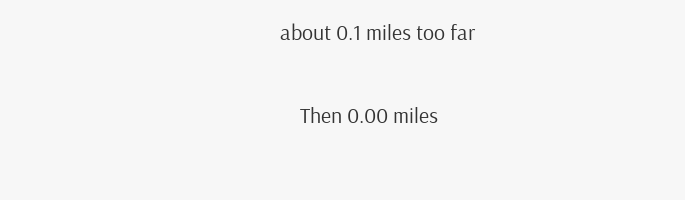about 0.1 miles too far

    Then 0.00 miles